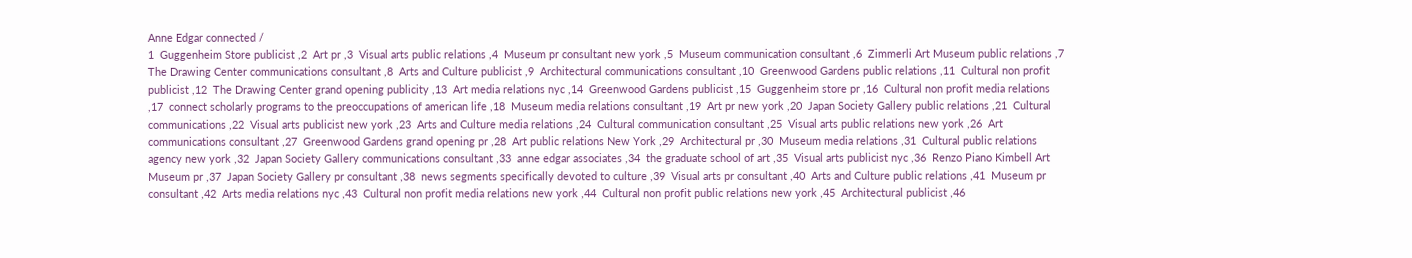Anne Edgar connected /
1  Guggenheim Store publicist ,2  Art pr ,3  Visual arts public relations ,4  Museum pr consultant new york ,5  Museum communication consultant ,6  Zimmerli Art Museum public relations ,7  The Drawing Center communications consultant ,8  Arts and Culture publicist ,9  Architectural communications consultant ,10  Greenwood Gardens public relations ,11  Cultural non profit publicist ,12  The Drawing Center grand opening publicity ,13  Art media relations nyc ,14  Greenwood Gardens publicist ,15  Guggenheim store pr ,16  Cultural non profit media relations  ,17  connect scholarly programs to the preoccupations of american life ,18  Museum media relations consultant ,19  Art pr new york ,20  Japan Society Gallery public relations ,21  Cultural communications ,22  Visual arts publicist new york ,23  Arts and Culture media relations ,24  Cultural communication consultant ,25  Visual arts public relations new york ,26  Art communications consultant ,27  Greenwood Gardens grand opening pr ,28  Art public relations New York ,29  Architectural pr ,30  Museum media relations ,31  Cultural public relations agency new york ,32  Japan Society Gallery communications consultant ,33  anne edgar associates ,34  the graduate school of art ,35  Visual arts publicist nyc ,36  Renzo Piano Kimbell Art Museum pr ,37  Japan Society Gallery pr consultant ,38  news segments specifically devoted to culture ,39  Visual arts pr consultant ,40  Arts and Culture public relations ,41  Museum pr consultant ,42  Arts media relations nyc ,43  Cultural non profit media relations new york ,44  Cultural non profit public relations new york ,45  Architectural publicist ,46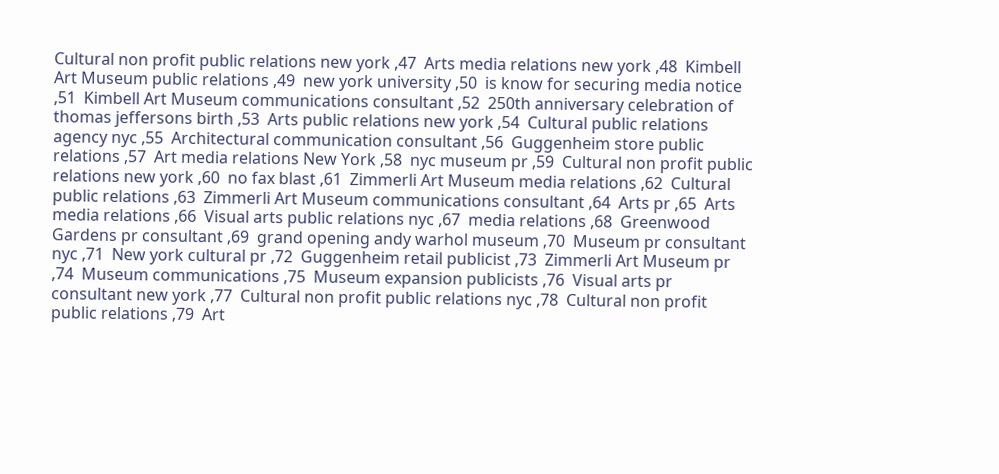Cultural non profit public relations new york ,47  Arts media relations new york ,48  Kimbell Art Museum public relations ,49  new york university ,50  is know for securing media notice ,51  Kimbell Art Museum communications consultant ,52  250th anniversary celebration of thomas jeffersons birth ,53  Arts public relations new york ,54  Cultural public relations agency nyc ,55  Architectural communication consultant ,56  Guggenheim store public relations ,57  Art media relations New York ,58  nyc museum pr ,59  Cultural non profit public relations new york ,60  no fax blast ,61  Zimmerli Art Museum media relations ,62  Cultural public relations ,63  Zimmerli Art Museum communications consultant ,64  Arts pr ,65  Arts media relations ,66  Visual arts public relations nyc ,67  media relations ,68  Greenwood Gardens pr consultant ,69  grand opening andy warhol museum ,70  Museum pr consultant nyc ,71  New york cultural pr ,72  Guggenheim retail publicist ,73  Zimmerli Art Museum pr ,74  Museum communications ,75  Museum expansion publicists ,76  Visual arts pr consultant new york ,77  Cultural non profit public relations nyc ,78  Cultural non profit public relations ,79  Art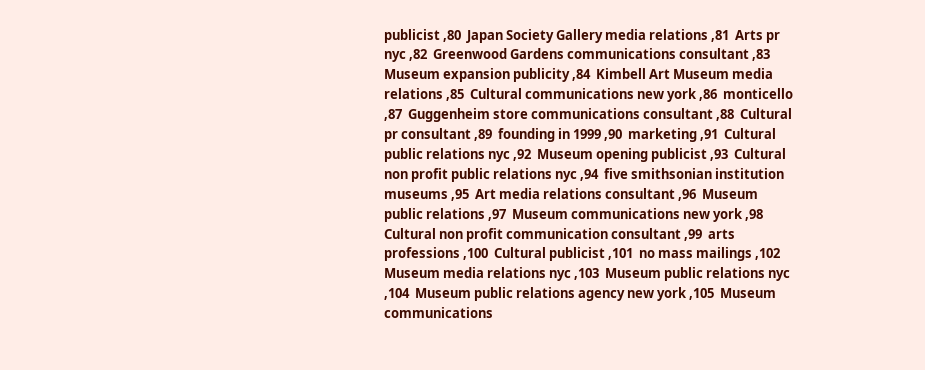publicist ,80  Japan Society Gallery media relations ,81  Arts pr nyc ,82  Greenwood Gardens communications consultant ,83  Museum expansion publicity ,84  Kimbell Art Museum media relations ,85  Cultural communications new york ,86  monticello ,87  Guggenheim store communications consultant ,88  Cultural pr consultant ,89  founding in 1999 ,90  marketing ,91  Cultural public relations nyc ,92  Museum opening publicist ,93  Cultural non profit public relations nyc ,94  five smithsonian institution museums ,95  Art media relations consultant ,96  Museum public relations ,97  Museum communications new york ,98  Cultural non profit communication consultant ,99  arts professions ,100  Cultural publicist ,101  no mass mailings ,102  Museum media relations nyc ,103  Museum public relations nyc ,104  Museum public relations agency new york ,105  Museum communications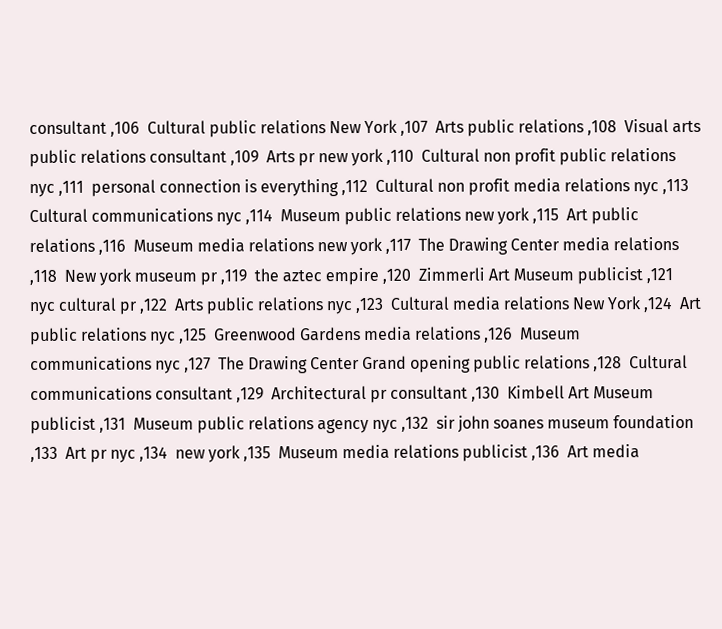consultant ,106  Cultural public relations New York ,107  Arts public relations ,108  Visual arts public relations consultant ,109  Arts pr new york ,110  Cultural non profit public relations nyc ,111  personal connection is everything ,112  Cultural non profit media relations nyc ,113  Cultural communications nyc ,114  Museum public relations new york ,115  Art public relations ,116  Museum media relations new york ,117  The Drawing Center media relations ,118  New york museum pr ,119  the aztec empire ,120  Zimmerli Art Museum publicist ,121  nyc cultural pr ,122  Arts public relations nyc ,123  Cultural media relations New York ,124  Art public relations nyc ,125  Greenwood Gardens media relations ,126  Museum communications nyc ,127  The Drawing Center Grand opening public relations ,128  Cultural communications consultant ,129  Architectural pr consultant ,130  Kimbell Art Museum publicist ,131  Museum public relations agency nyc ,132  sir john soanes museum foundation ,133  Art pr nyc ,134  new york ,135  Museum media relations publicist ,136  Art media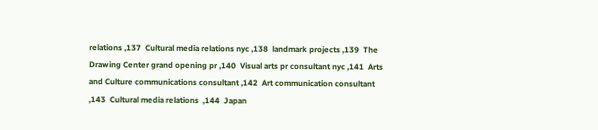relations ,137  Cultural media relations nyc ,138  landmark projects ,139  The Drawing Center grand opening pr ,140  Visual arts pr consultant nyc ,141  Arts and Culture communications consultant ,142  Art communication consultant ,143  Cultural media relations  ,144  Japan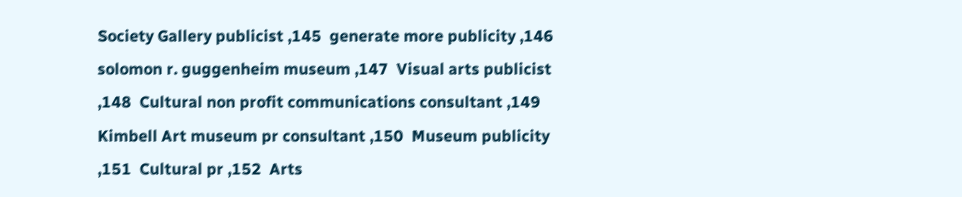Society Gallery publicist ,145  generate more publicity ,146  solomon r. guggenheim museum ,147  Visual arts publicist ,148  Cultural non profit communications consultant ,149  Kimbell Art museum pr consultant ,150  Museum publicity ,151  Cultural pr ,152  Arts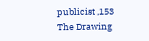publicist ,153  The Drawing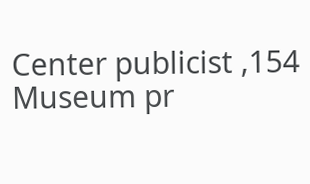Center publicist ,154  Museum pr